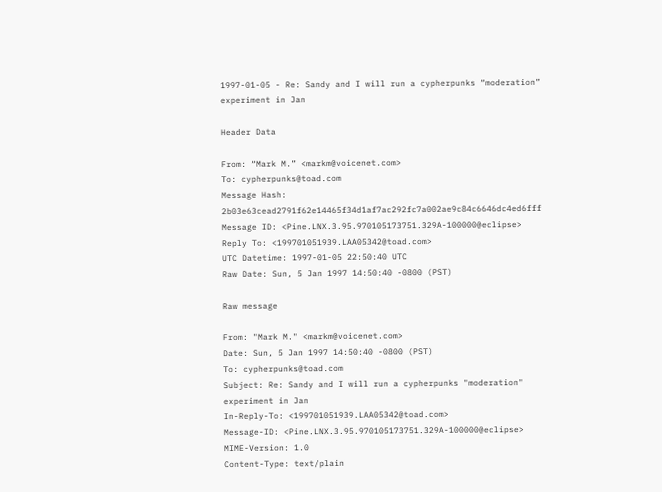1997-01-05 - Re: Sandy and I will run a cypherpunks “moderation” experiment in Jan

Header Data

From: “Mark M.” <markm@voicenet.com>
To: cypherpunks@toad.com
Message Hash: 2b03e63cead2791f62e14465f34d1af7ac292fc7a002ae9c84c6646dc4ed6fff
Message ID: <Pine.LNX.3.95.970105173751.329A-100000@eclipse>
Reply To: <199701051939.LAA05342@toad.com>
UTC Datetime: 1997-01-05 22:50:40 UTC
Raw Date: Sun, 5 Jan 1997 14:50:40 -0800 (PST)

Raw message

From: "Mark M." <markm@voicenet.com>
Date: Sun, 5 Jan 1997 14:50:40 -0800 (PST)
To: cypherpunks@toad.com
Subject: Re: Sandy and I will run a cypherpunks "moderation" experiment in Jan
In-Reply-To: <199701051939.LAA05342@toad.com>
Message-ID: <Pine.LNX.3.95.970105173751.329A-100000@eclipse>
MIME-Version: 1.0
Content-Type: text/plain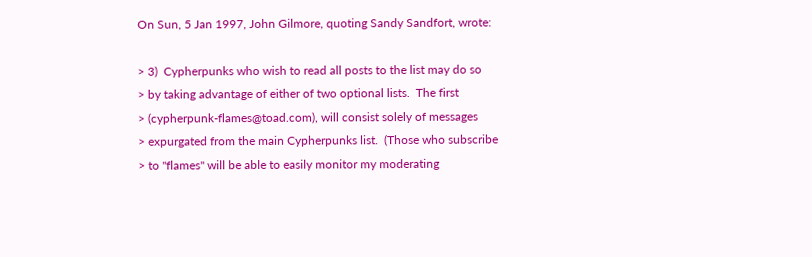On Sun, 5 Jan 1997, John Gilmore, quoting Sandy Sandfort, wrote:

> 3)  Cypherpunks who wish to read all posts to the list may do so
> by taking advantage of either of two optional lists.  The first
> (cypherpunk-flames@toad.com), will consist solely of messages
> expurgated from the main Cypherpunks list.  (Those who subscribe
> to "flames" will be able to easily monitor my moderating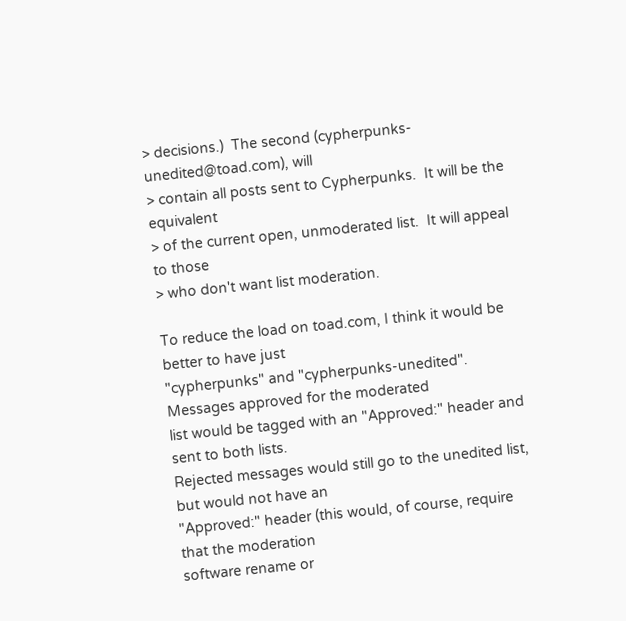> decisions.)  The second (cypherpunks-unedited@toad.com), will
> contain all posts sent to Cypherpunks.  It will be the equivalent
> of the current open, unmoderated list.  It will appeal to those
> who don't want list moderation.

To reduce the load on toad.com, I think it would be better to have just
"cypherpunks" and "cypherpunks-unedited".  Messages approved for the moderated
list would be tagged with an "Approved:" header and sent to both lists.
Rejected messages would still go to the unedited list, but would not have an
"Approved:" header (this would, of course, require that the moderation
software rename or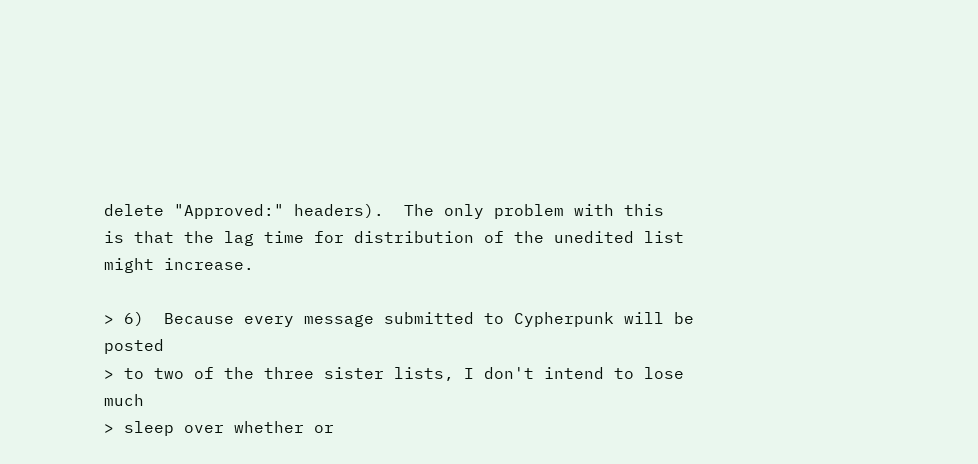delete "Approved:" headers).  The only problem with this
is that the lag time for distribution of the unedited list might increase.

> 6)  Because every message submitted to Cypherpunk will be posted
> to two of the three sister lists, I don't intend to lose much
> sleep over whether or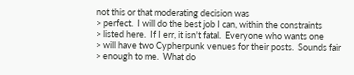not this or that moderating decision was
> perfect.  I will do the best job I can, within the constraints
> listed here.  If I err, it isn't fatal.  Everyone who wants one
> will have two Cypherpunk venues for their posts.  Sounds fair
> enough to me.  What do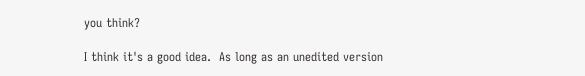you think?

I think it's a good idea.  As long as an unedited version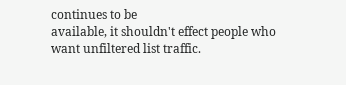continues to be
available, it shouldn't effect people who want unfiltered list traffic.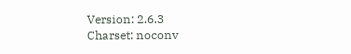Version: 2.6.3
Charset: noconv